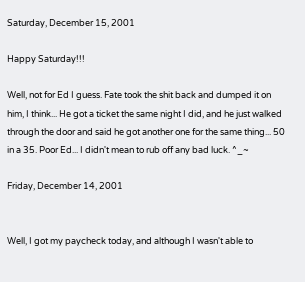Saturday, December 15, 2001

Happy Saturday!!!

Well, not for Ed I guess. Fate took the shit back and dumped it on him, I think... He got a ticket the same night I did, and he just walked through the door and said he got another one for the same thing... 50 in a 35. Poor Ed... I didn't mean to rub off any bad luck. ^_~

Friday, December 14, 2001


Well, I got my paycheck today, and although I wasn't able to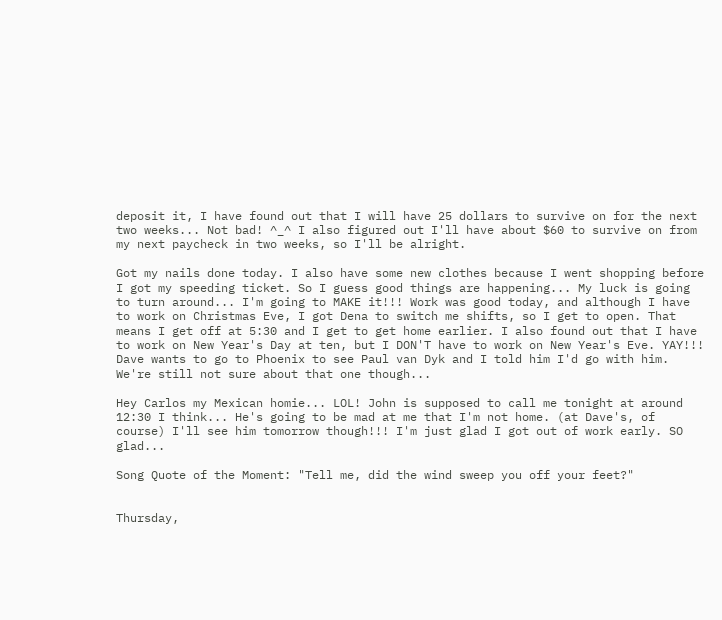deposit it, I have found out that I will have 25 dollars to survive on for the next two weeks... Not bad! ^_^ I also figured out I'll have about $60 to survive on from my next paycheck in two weeks, so I'll be alright.

Got my nails done today. I also have some new clothes because I went shopping before I got my speeding ticket. So I guess good things are happening... My luck is going to turn around... I'm going to MAKE it!!! Work was good today, and although I have to work on Christmas Eve, I got Dena to switch me shifts, so I get to open. That means I get off at 5:30 and I get to get home earlier. I also found out that I have to work on New Year's Day at ten, but I DON'T have to work on New Year's Eve. YAY!!! Dave wants to go to Phoenix to see Paul van Dyk and I told him I'd go with him. We're still not sure about that one though...

Hey Carlos my Mexican homie... LOL! John is supposed to call me tonight at around 12:30 I think... He's going to be mad at me that I'm not home. (at Dave's, of course) I'll see him tomorrow though!!! I'm just glad I got out of work early. SO glad...

Song Quote of the Moment: "Tell me, did the wind sweep you off your feet?"


Thursday,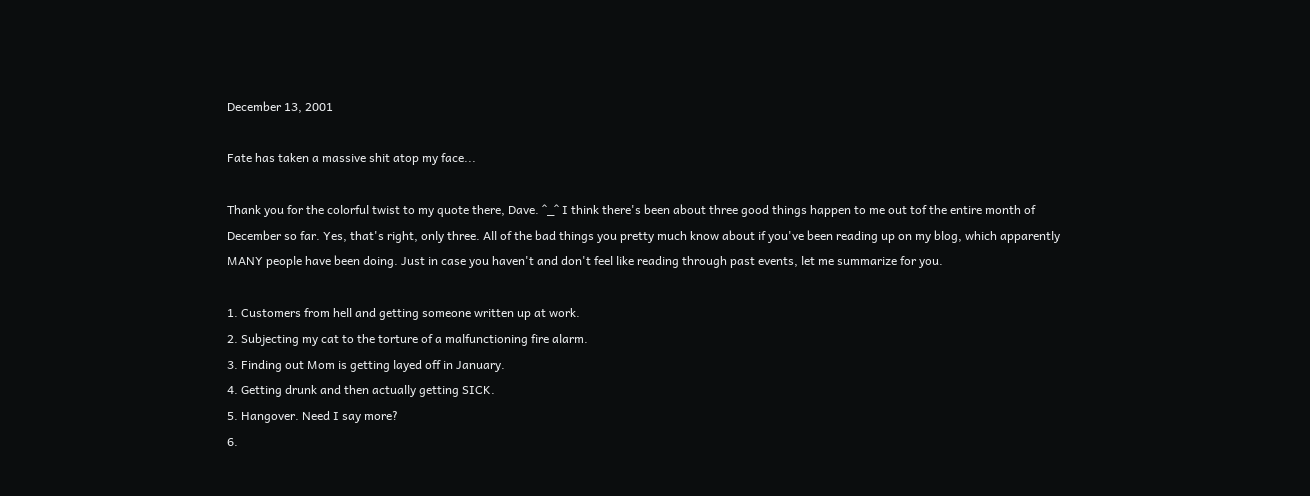December 13, 2001

Fate has taken a massive shit atop my face...

Thank you for the colorful twist to my quote there, Dave. ^_^ I think there's been about three good things happen to me out tof the entire month of December so far. Yes, that's right, only three. All of the bad things you pretty much know about if you've been reading up on my blog, which apparently MANY people have been doing. Just in case you haven't and don't feel like reading through past events, let me summarize for you.

1. Customers from hell and getting someone written up at work.
2. Subjecting my cat to the torture of a malfunctioning fire alarm.
3. Finding out Mom is getting layed off in January.
4. Getting drunk and then actually getting SICK.
5. Hangover. Need I say more?
6.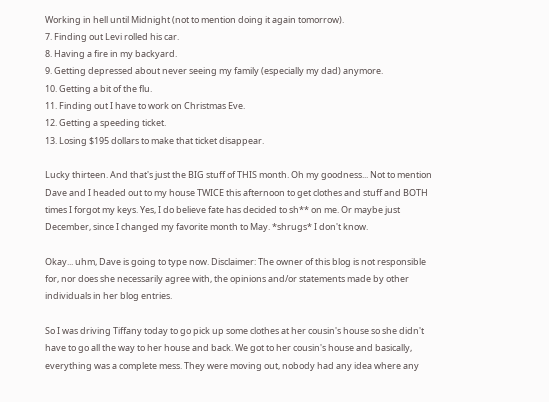Working in hell until Midnight (not to mention doing it again tomorrow).
7. Finding out Levi rolled his car.
8. Having a fire in my backyard.
9. Getting depressed about never seeing my family (especially my dad) anymore.
10. Getting a bit of the flu.
11. Finding out I have to work on Christmas Eve.
12. Getting a speeding ticket.
13. Losing $195 dollars to make that ticket disappear.

Lucky thirteen. And that's just the BIG stuff of THIS month. Oh my goodness... Not to mention Dave and I headed out to my house TWICE this afternoon to get clothes and stuff and BOTH times I forgot my keys. Yes, I do believe fate has decided to sh** on me. Or maybe just December, since I changed my favorite month to May. *shrugs* I don't know.

Okay... uhm, Dave is going to type now. Disclaimer: The owner of this blog is not responsible for, nor does she necessarily agree with, the opinions and/or statements made by other individuals in her blog entries.

So I was driving Tiffany today to go pick up some clothes at her cousin's house so she didn't have to go all the way to her house and back. We got to her cousin's house and basically, everything was a complete mess. They were moving out, nobody had any idea where any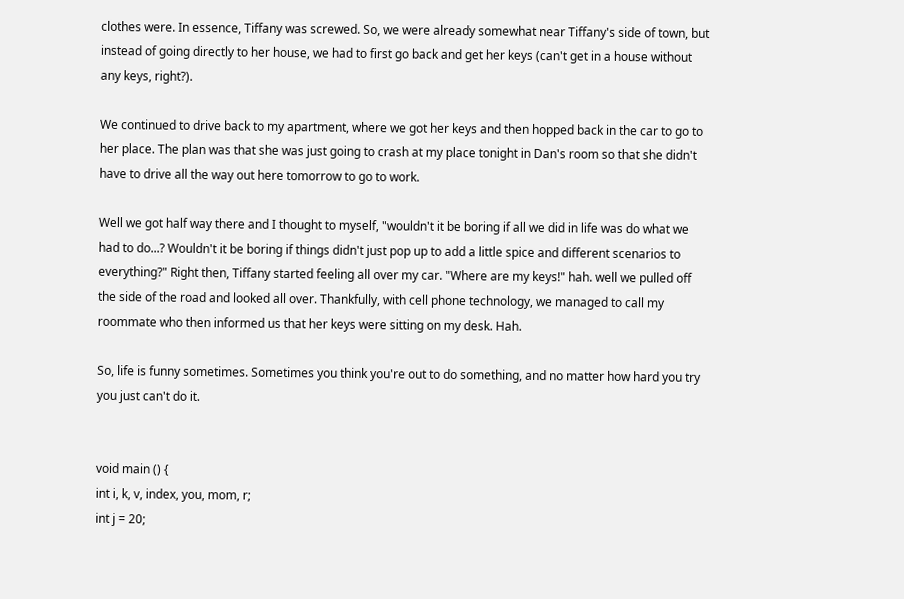clothes were. In essence, Tiffany was screwed. So, we were already somewhat near Tiffany's side of town, but instead of going directly to her house, we had to first go back and get her keys (can't get in a house without any keys, right?).

We continued to drive back to my apartment, where we got her keys and then hopped back in the car to go to her place. The plan was that she was just going to crash at my place tonight in Dan's room so that she didn't have to drive all the way out here tomorrow to go to work.

Well we got half way there and I thought to myself, "wouldn't it be boring if all we did in life was do what we had to do...? Wouldn't it be boring if things didn't just pop up to add a little spice and different scenarios to everything?" Right then, Tiffany started feeling all over my car. "Where are my keys!" hah. well we pulled off the side of the road and looked all over. Thankfully, with cell phone technology, we managed to call my roommate who then informed us that her keys were sitting on my desk. Hah.

So, life is funny sometimes. Sometimes you think you're out to do something, and no matter how hard you try you just can't do it.


void main () {
int i, k, v, index, you, mom, r;
int j = 20;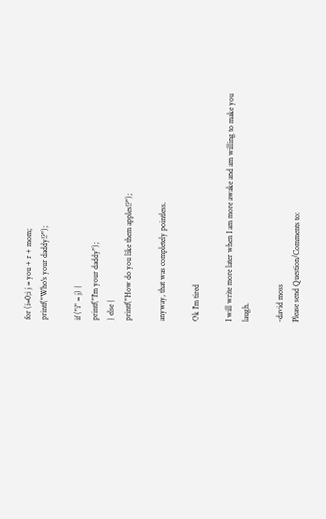for (i=0;i j = you + r + mom;
printf("Who's your daddy!?");

if ("i" = j) {
printf("I'm your daddy");
} else {
printf("How do you like them apples!?");

anyway, that was completely pointless.

Ok I'm tired

I will write more later when I am more awake and am willing to make you laugh.

-david moss
Please send Question/Comments to: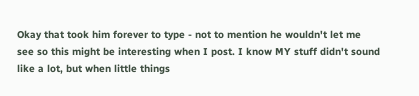Okay that took him forever to type - not to mention he wouldn't let me see so this might be interesting when I post. I know MY stuff didn't sound like a lot, but when little things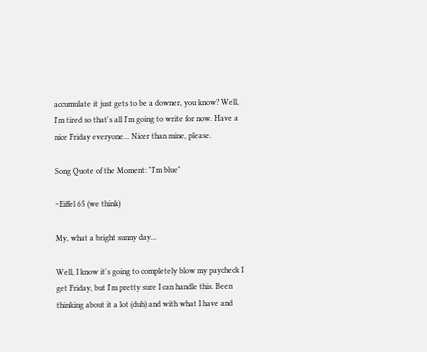accumulate it just gets to be a downer, you know? Well, I'm tired so that's all I'm going to write for now. Have a nice Friday everyone... Nicer than mine, please.

Song Quote of the Moment: "I'm blue"

~Eiffel 65 (we think)

My, what a bright sunny day...

Well, I know it's going to completely blow my paycheck I get Friday, but I'm pretty sure I can handle this. Been thinking about it a lot (duh) and with what I have and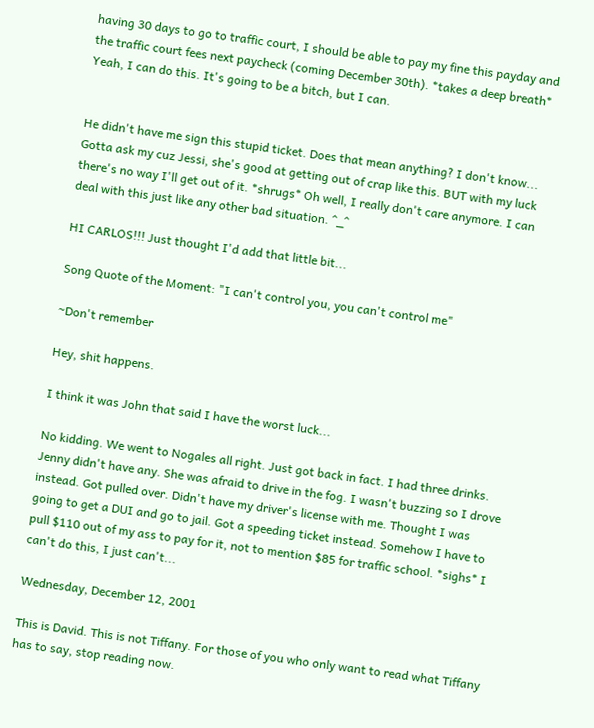having 30 days to go to traffic court, I should be able to pay my fine this payday and the traffic court fees next paycheck (coming December 30th). *takes a deep breath* Yeah, I can do this. It's going to be a bitch, but I can.


He didn't have me sign this stupid ticket. Does that mean anything? I don't know... Gotta ask my cuz Jessi, she's good at getting out of crap like this. BUT with my luck there's no way I'll get out of it. *shrugs* Oh well, I really don't care anymore. I can deal with this just like any other bad situation. ^_^

HI CARLOS!!! Just thought I'd add that little bit...

Song Quote of the Moment: "I can't control you, you can't control me"

~Don't remember

Hey, shit happens.

I think it was John that said I have the worst luck...

No kidding. We went to Nogales all right. Just got back in fact. I had three drinks. Jenny didn't have any. She was afraid to drive in the fog. I wasn't buzzing so I drove instead. Got pulled over. Didn't have my driver's license with me. Thought I was going to get a DUI and go to jail. Got a speeding ticket instead. Somehow I have to pull $110 out of my ass to pay for it, not to mention $85 for traffic school. *sighs* I can't do this, I just can't...

Wednesday, December 12, 2001

This is David. This is not Tiffany. For those of you who only want to read what Tiffany has to say, stop reading now.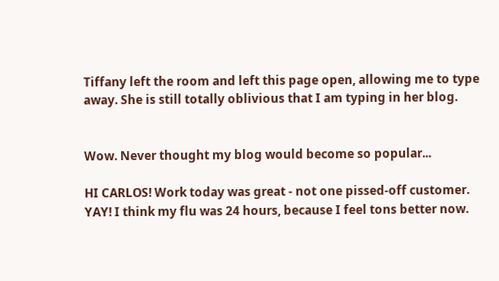Tiffany left the room and left this page open, allowing me to type away. She is still totally oblivious that I am typing in her blog.


Wow. Never thought my blog would become so popular...

HI CARLOS! Work today was great - not one pissed-off customer. YAY! I think my flu was 24 hours, because I feel tons better now.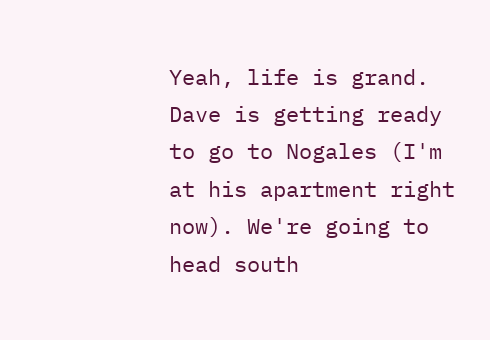Yeah, life is grand. Dave is getting ready to go to Nogales (I'm at his apartment right now). We're going to head south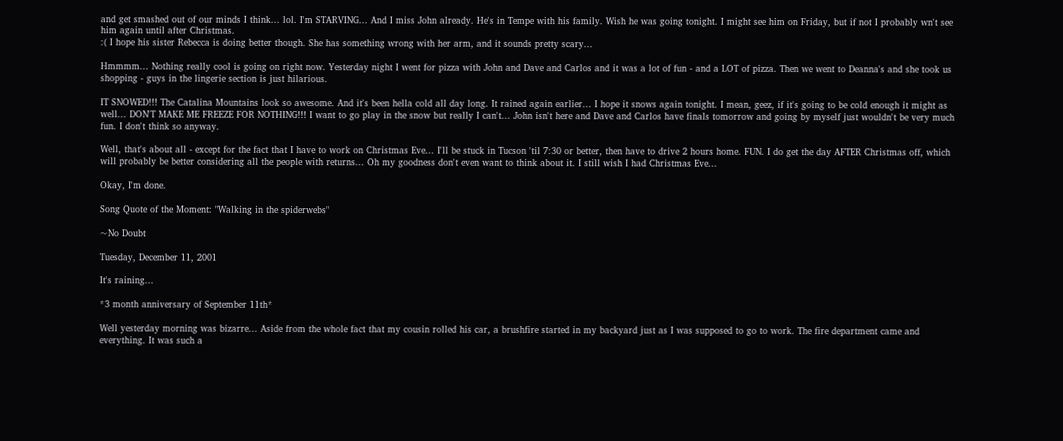and get smashed out of our minds I think... lol. I'm STARVING... And I miss John already. He's in Tempe with his family. Wish he was going tonight. I might see him on Friday, but if not I probably wn't see him again until after Christmas.
:( I hope his sister Rebecca is doing better though. She has something wrong with her arm, and it sounds pretty scary...

Hmmmm... Nothing really cool is going on right now. Yesterday night I went for pizza with John and Dave and Carlos and it was a lot of fun - and a LOT of pizza. Then we went to Deanna's and she took us shopping - guys in the lingerie section is just hilarious.

IT SNOWED!!! The Catalina Mountains look so awesome. And it's been hella cold all day long. It rained again earlier... I hope it snows again tonight. I mean, geez, if it's going to be cold enough it might as well... DON'T MAKE ME FREEZE FOR NOTHING!!! I want to go play in the snow but really I can't... John isn't here and Dave and Carlos have finals tomorrow and going by myself just wouldn't be very much fun. I don't think so anyway.

Well, that's about all - except for the fact that I have to work on Christmas Eve... I'll be stuck in Tucson 'til 7:30 or better, then have to drive 2 hours home. FUN. I do get the day AFTER Christmas off, which will probably be better considering all the people with returns... Oh my goodness don't even want to think about it. I still wish I had Christmas Eve...

Okay, I'm done.

Song Quote of the Moment: "Walking in the spiderwebs"

~No Doubt

Tuesday, December 11, 2001

It's raining...

*3 month anniversary of September 11th*

Well yesterday morning was bizarre... Aside from the whole fact that my cousin rolled his car, a brushfire started in my backyard just as I was supposed to go to work. The fire department came and everything. It was such a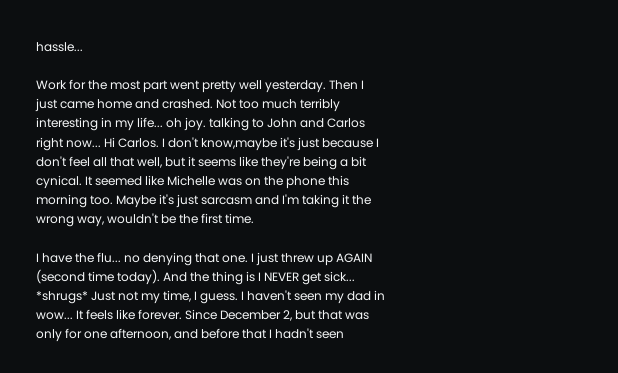hassle...

Work for the most part went pretty well yesterday. Then I just came home and crashed. Not too much terribly interesting in my life... oh joy. talking to John and Carlos right now... Hi Carlos. I don't know,maybe it's just because I don't feel all that well, but it seems like they're being a bit cynical. It seemed like Michelle was on the phone this morning too. Maybe it's just sarcasm and I'm taking it the wrong way, wouldn't be the first time.

I have the flu... no denying that one. I just threw up AGAIN (second time today). And the thing is I NEVER get sick... *shrugs* Just not my time, I guess. I haven't seen my dad in wow... It feels like forever. Since December 2, but that was only for one afternoon, and before that I hadn't seen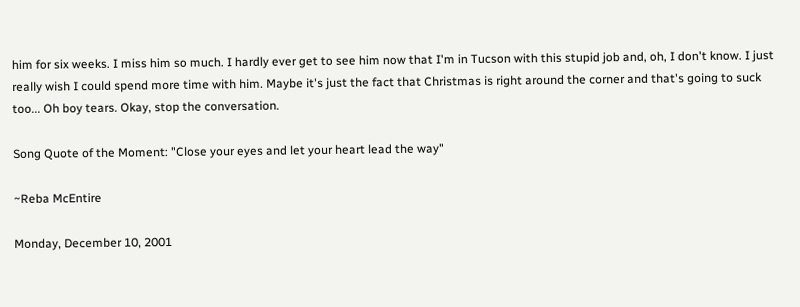him for six weeks. I miss him so much. I hardly ever get to see him now that I'm in Tucson with this stupid job and, oh, I don't know. I just really wish I could spend more time with him. Maybe it's just the fact that Christmas is right around the corner and that's going to suck too... Oh boy tears. Okay, stop the conversation.

Song Quote of the Moment: "Close your eyes and let your heart lead the way"

~Reba McEntire

Monday, December 10, 2001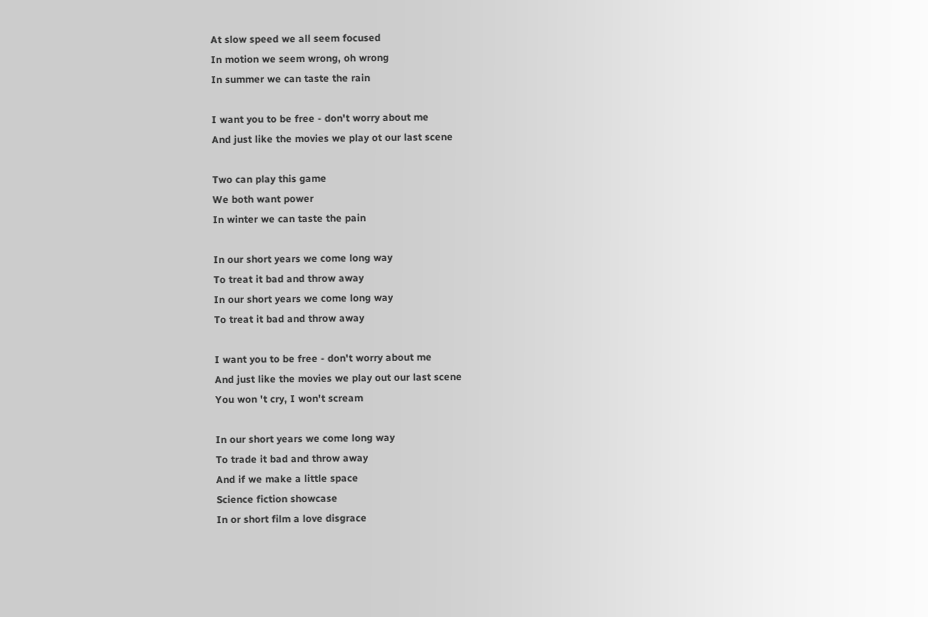At slow speed we all seem focused
In motion we seem wrong, oh wrong
In summer we can taste the rain

I want you to be free - don't worry about me
And just like the movies we play ot our last scene

Two can play this game
We both want power
In winter we can taste the pain

In our short years we come long way
To treat it bad and throw away
In our short years we come long way
To treat it bad and throw away

I want you to be free - don't worry about me
And just like the movies we play out our last scene
You won 't cry, I won't scream

In our short years we come long way
To trade it bad and throw away
And if we make a little space
Science fiction showcase
In or short film a love disgrace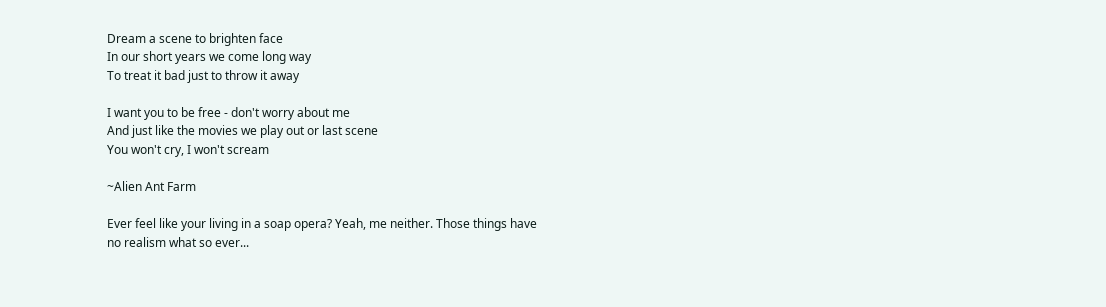Dream a scene to brighten face
In our short years we come long way
To treat it bad just to throw it away

I want you to be free - don't worry about me
And just like the movies we play out or last scene
You won't cry, I won't scream

~Alien Ant Farm

Ever feel like your living in a soap opera? Yeah, me neither. Those things have no realism what so ever...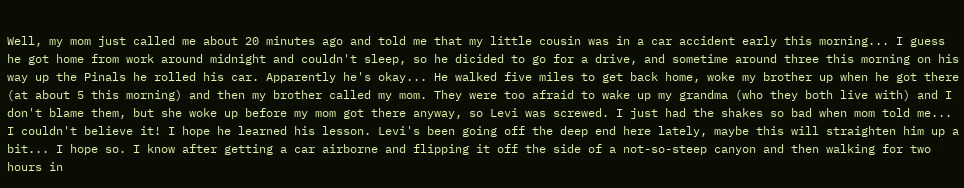Well, my mom just called me about 20 minutes ago and told me that my little cousin was in a car accident early this morning... I guess he got home from work around midnight and couldn't sleep, so he dicided to go for a drive, and sometime around three this morning on his way up the Pinals he rolled his car. Apparently he's okay... He walked five miles to get back home, woke my brother up when he got there (at about 5 this morning) and then my brother called my mom. They were too afraid to wake up my grandma (who they both live with) and I don't blame them, but she woke up before my mom got there anyway, so Levi was screwed. I just had the shakes so bad when mom told me... I couldn't believe it! I hope he learned his lesson. Levi's been going off the deep end here lately, maybe this will straighten him up a bit... I hope so. I know after getting a car airborne and flipping it off the side of a not-so-steep canyon and then walking for two hours in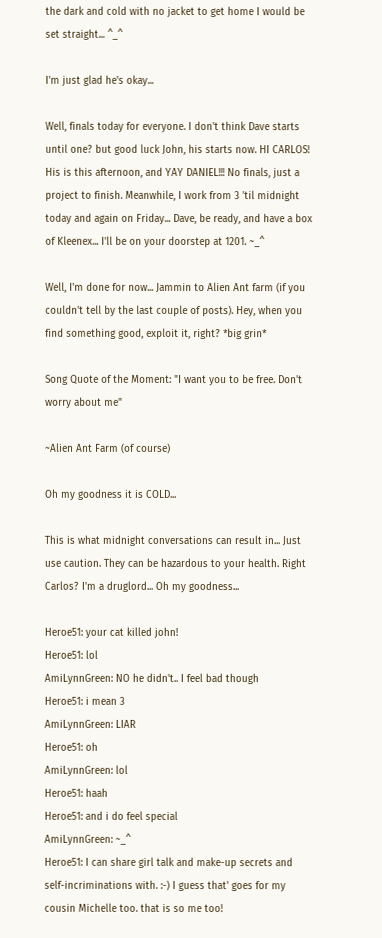the dark and cold with no jacket to get home I would be set straight... ^_^

I'm just glad he's okay...

Well, finals today for everyone. I don't think Dave starts until one? but good luck John, his starts now. HI CARLOS! His is this afternoon, and YAY DANIEL!!! No finals, just a project to finish. Meanwhile, I work from 3 'til midnight today and again on Friday... Dave, be ready, and have a box of Kleenex... I'll be on your doorstep at 1201. ~_^

Well, I'm done for now... Jammin to Alien Ant farm (if you couldn't tell by the last couple of posts). Hey, when you find something good, exploit it, right? *big grin*

Song Quote of the Moment: "I want you to be free. Don't worry about me"

~Alien Ant Farm (of course)

Oh my goodness it is COLD...

This is what midnight conversations can result in... Just use caution. They can be hazardous to your health. Right Carlos? I'm a druglord... Oh my goodness...

Heroe51: your cat killed john!
Heroe51: lol
AmiLynnGreen: NO he didn't.. I feel bad though
Heroe51: i mean 3
AmiLynnGreen: LIAR
Heroe51: oh
AmiLynnGreen: lol
Heroe51: haah
Heroe51: and i do feel special
AmiLynnGreen: ~_^
Heroe51: I can share girl talk and make-up secrets and self-incriminations with. :-) I guess that' goes for my cousin Michelle too. that is so me too!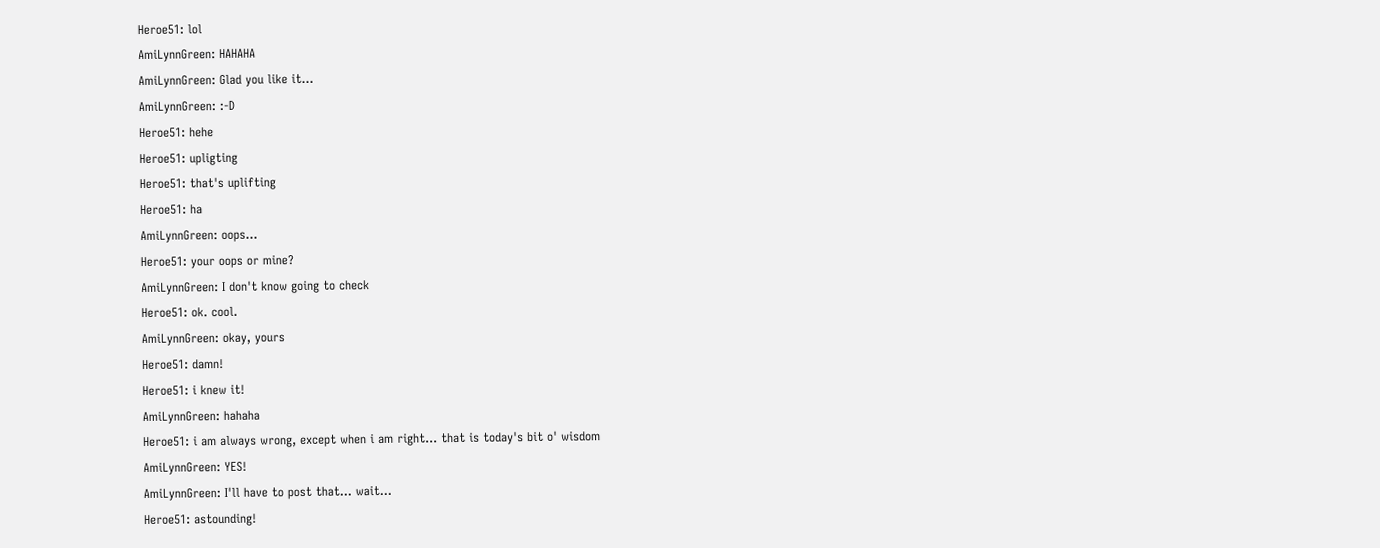Heroe51: lol
AmiLynnGreen: HAHAHA
AmiLynnGreen: Glad you like it...
AmiLynnGreen: :-D
Heroe51: hehe
Heroe51: upligting
Heroe51: that's uplifting
Heroe51: ha
AmiLynnGreen: oops...
Heroe51: your oops or mine?
AmiLynnGreen: I don't know going to check
Heroe51: ok. cool.
AmiLynnGreen: okay, yours
Heroe51: damn!
Heroe51: i knew it!
AmiLynnGreen: hahaha
Heroe51: i am always wrong, except when i am right... that is today's bit o' wisdom
AmiLynnGreen: YES!
AmiLynnGreen: I'll have to post that... wait...
Heroe51: astounding!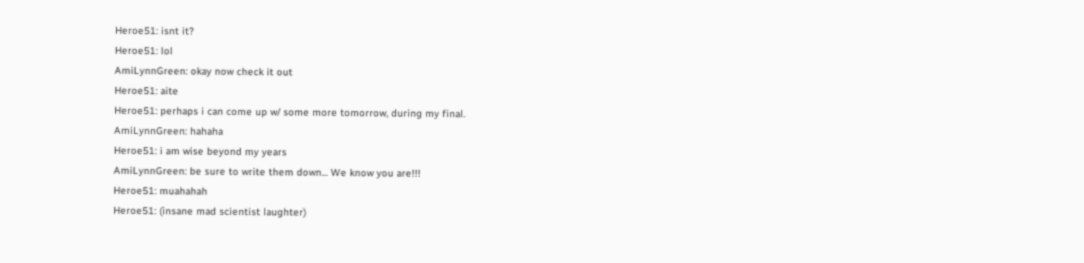Heroe51: isnt it?
Heroe51: lol
AmiLynnGreen: okay now check it out
Heroe51: aite
Heroe51: perhaps i can come up w/ some more tomorrow, during my final.
AmiLynnGreen: hahaha
Heroe51: i am wise beyond my years
AmiLynnGreen: be sure to write them down... We know you are!!!
Heroe51: muahahah
Heroe51: (insane mad scientist laughter)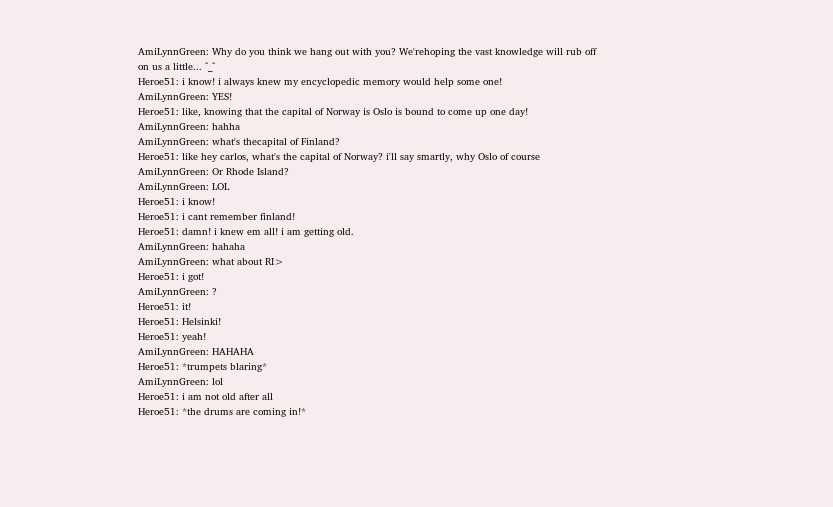AmiLynnGreen: Why do you think we hang out with you? We'rehoping the vast knowledge will rub off on us a little... ^_^
Heroe51: i know! i always knew my encyclopedic memory would help some one!
AmiLynnGreen: YES!
Heroe51: like, knowing that the capital of Norway is Oslo is bound to come up one day!
AmiLynnGreen: hahha
AmiLynnGreen: what's thecapital of Finland?
Heroe51: like hey carlos, what's the capital of Norway? i'll say smartly, why Oslo of course
AmiLynnGreen: Or Rhode Island?
AmiLynnGreen: LOL
Heroe51: i know!
Heroe51: i cant remember finland!
Heroe51: damn! i knew em all! i am getting old.
AmiLynnGreen: hahaha
AmiLynnGreen: what about RI>
Heroe51: i got!
AmiLynnGreen: ?
Heroe51: it!
Heroe51: Helsinki!
Heroe51: yeah!
AmiLynnGreen: HAHAHA
Heroe51: *trumpets blaring*
AmiLynnGreen: lol
Heroe51: i am not old after all
Heroe51: *the drums are coming in!*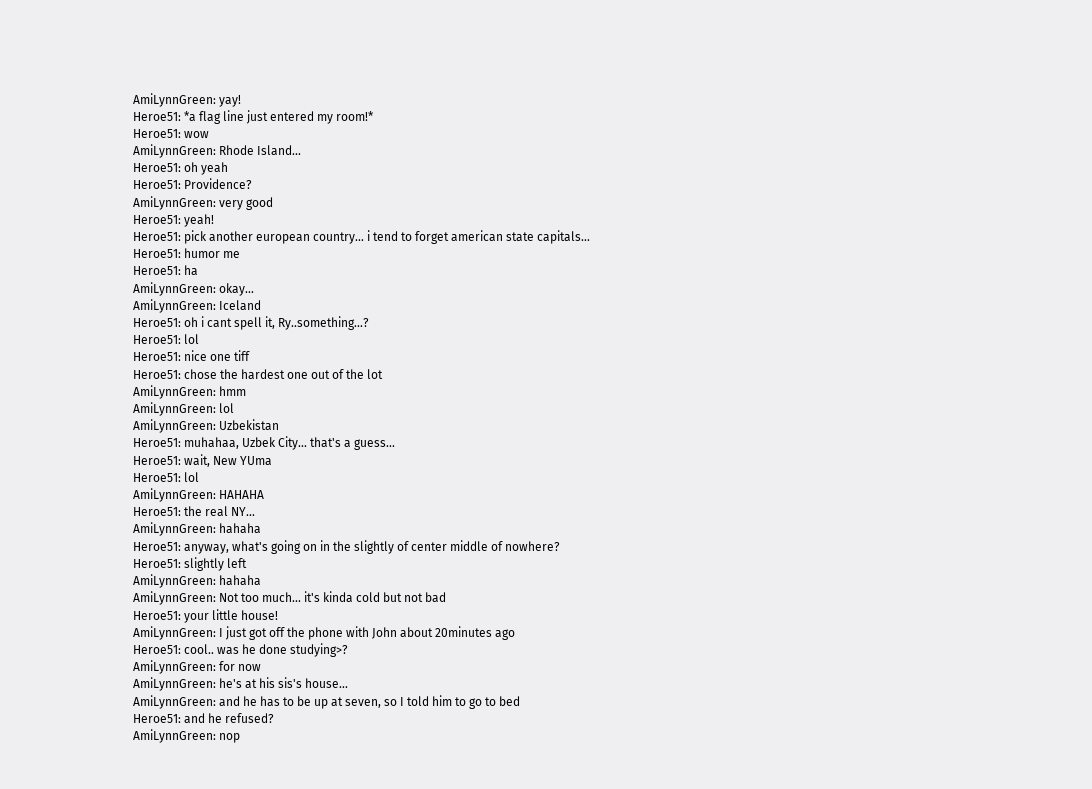AmiLynnGreen: yay!
Heroe51: *a flag line just entered my room!*
Heroe51: wow
AmiLynnGreen: Rhode Island...
Heroe51: oh yeah
Heroe51: Providence?
AmiLynnGreen: very good
Heroe51: yeah!
Heroe51: pick another european country... i tend to forget american state capitals...
Heroe51: humor me
Heroe51: ha
AmiLynnGreen: okay...
AmiLynnGreen: Iceland
Heroe51: oh i cant spell it, Ry..something...?
Heroe51: lol
Heroe51: nice one tiff
Heroe51: chose the hardest one out of the lot
AmiLynnGreen: hmm
AmiLynnGreen: lol
AmiLynnGreen: Uzbekistan
Heroe51: muhahaa, Uzbek City... that's a guess...
Heroe51: wait, New YUma
Heroe51: lol
AmiLynnGreen: HAHAHA
Heroe51: the real NY...
AmiLynnGreen: hahaha
Heroe51: anyway, what's going on in the slightly of center middle of nowhere?
Heroe51: slightly left
AmiLynnGreen: hahaha
AmiLynnGreen: Not too much... it's kinda cold but not bad
Heroe51: your little house!
AmiLynnGreen: I just got off the phone with John about 20minutes ago
Heroe51: cool.. was he done studying>?
AmiLynnGreen: for now
AmiLynnGreen: he's at his sis's house...
AmiLynnGreen: and he has to be up at seven, so I told him to go to bed
Heroe51: and he refused?
AmiLynnGreen: nop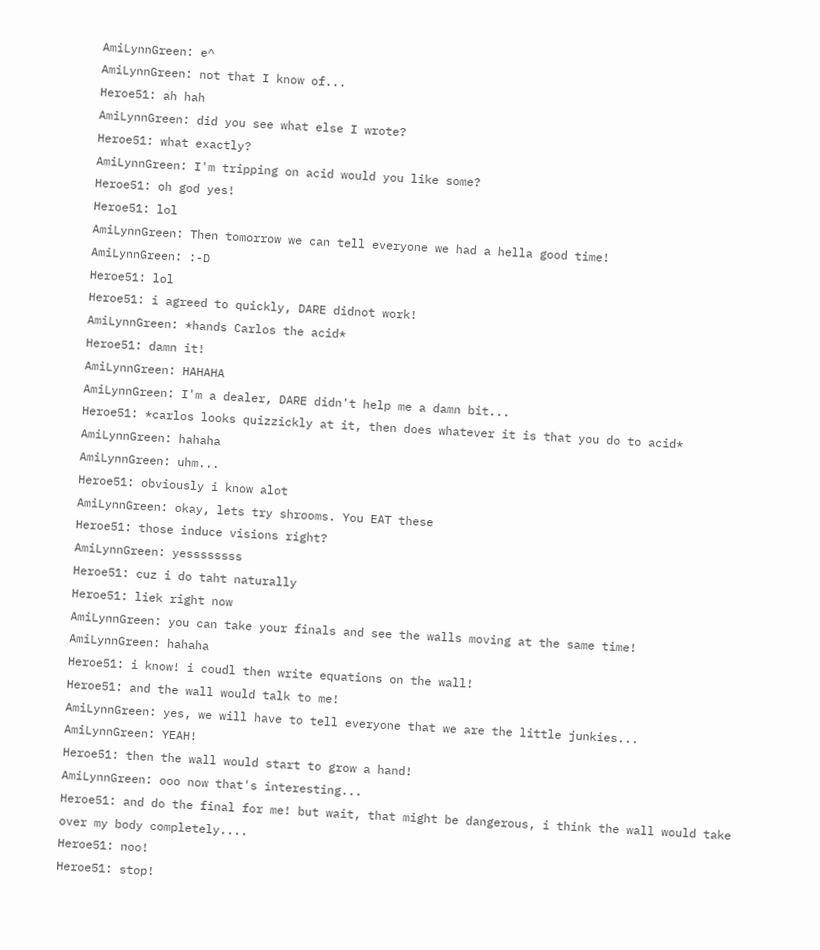AmiLynnGreen: e^
AmiLynnGreen: not that I know of...
Heroe51: ah hah
AmiLynnGreen: did you see what else I wrote?
Heroe51: what exactly?
AmiLynnGreen: I'm tripping on acid would you like some?
Heroe51: oh god yes!
Heroe51: lol
AmiLynnGreen: Then tomorrow we can tell everyone we had a hella good time!
AmiLynnGreen: :-D
Heroe51: lol
Heroe51: i agreed to quickly, DARE didnot work!
AmiLynnGreen: *hands Carlos the acid*
Heroe51: damn it!
AmiLynnGreen: HAHAHA
AmiLynnGreen: I'm a dealer, DARE didn't help me a damn bit...
Heroe51: *carlos looks quizzickly at it, then does whatever it is that you do to acid*
AmiLynnGreen: hahaha
AmiLynnGreen: uhm...
Heroe51: obviously i know alot
AmiLynnGreen: okay, lets try shrooms. You EAT these
Heroe51: those induce visions right?
AmiLynnGreen: yessssssss
Heroe51: cuz i do taht naturally
Heroe51: liek right now
AmiLynnGreen: you can take your finals and see the walls moving at the same time!
AmiLynnGreen: hahaha
Heroe51: i know! i coudl then write equations on the wall!
Heroe51: and the wall would talk to me!
AmiLynnGreen: yes, we will have to tell everyone that we are the little junkies...
AmiLynnGreen: YEAH!
Heroe51: then the wall would start to grow a hand!
AmiLynnGreen: ooo now that's interesting...
Heroe51: and do the final for me! but wait, that might be dangerous, i think the wall would take over my body completely....
Heroe51: noo!
Heroe51: stop!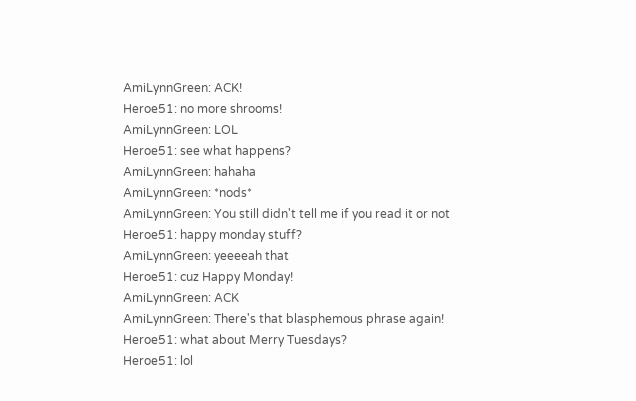AmiLynnGreen: ACK!
Heroe51: no more shrooms!
AmiLynnGreen: LOL
Heroe51: see what happens?
AmiLynnGreen: hahaha
AmiLynnGreen: *nods*
AmiLynnGreen: You still didn't tell me if you read it or not
Heroe51: happy monday stuff?
AmiLynnGreen: yeeeeah that
Heroe51: cuz Happy Monday!
AmiLynnGreen: ACK
AmiLynnGreen: There's that blasphemous phrase again!
Heroe51: what about Merry Tuesdays?
Heroe51: lol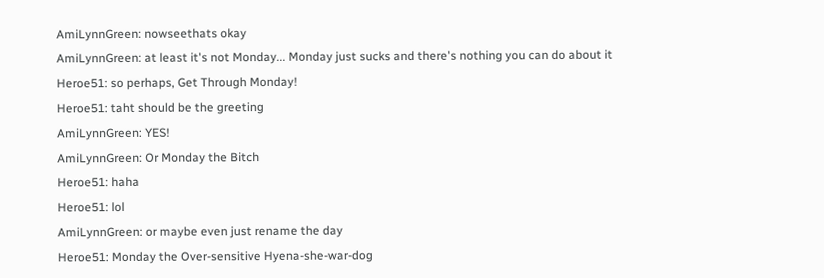AmiLynnGreen: nowseethats okay
AmiLynnGreen: at least it's not Monday... Monday just sucks and there's nothing you can do about it
Heroe51: so perhaps, Get Through Monday!
Heroe51: taht should be the greeting
AmiLynnGreen: YES!
AmiLynnGreen: Or Monday the Bitch
Heroe51: haha
Heroe51: lol
AmiLynnGreen: or maybe even just rename the day
Heroe51: Monday the Over-sensitive Hyena-she-war-dog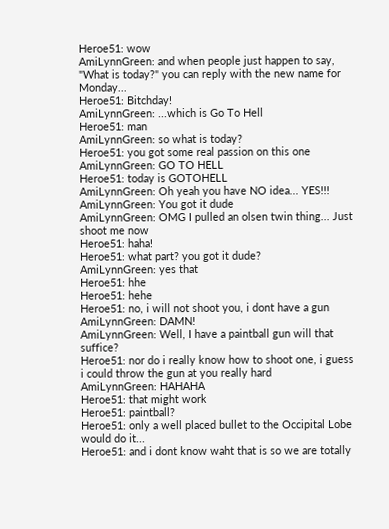Heroe51: wow
AmiLynnGreen: and when people just happen to say, "What is today?" you can reply with the new name for Monday...
Heroe51: Bitchday!
AmiLynnGreen: ...which is Go To Hell
Heroe51: man
AmiLynnGreen: so what is today?
Heroe51: you got some real passion on this one
AmiLynnGreen: GO TO HELL
Heroe51: today is GOTOHELL
AmiLynnGreen: Oh yeah you have NO idea... YES!!!
AmiLynnGreen: You got it dude
AmiLynnGreen: OMG I pulled an olsen twin thing... Just shoot me now
Heroe51: haha!
Heroe51: what part? you got it dude?
AmiLynnGreen: yes that
Heroe51: hhe
Heroe51: hehe
Heroe51: no, i will not shoot you, i dont have a gun
AmiLynnGreen: DAMN!
AmiLynnGreen: Well, I have a paintball gun will that suffice?
Heroe51: nor do i really know how to shoot one, i guess i could throw the gun at you really hard
AmiLynnGreen: HAHAHA
Heroe51: that might work
Heroe51: paintball?
Heroe51: only a well placed bullet to the Occipital Lobe would do it...
Heroe51: and i dont know waht that is so we are totally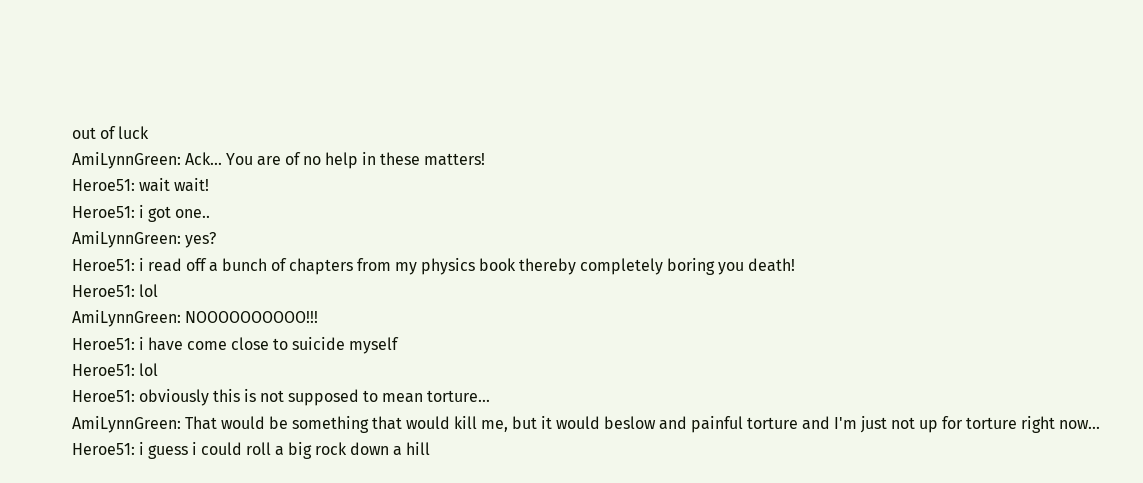out of luck
AmiLynnGreen: Ack... You are of no help in these matters!
Heroe51: wait wait!
Heroe51: i got one..
AmiLynnGreen: yes?
Heroe51: i read off a bunch of chapters from my physics book thereby completely boring you death!
Heroe51: lol
AmiLynnGreen: NOOOOOOOOOO!!!
Heroe51: i have come close to suicide myself
Heroe51: lol
Heroe51: obviously this is not supposed to mean torture...
AmiLynnGreen: That would be something that would kill me, but it would beslow and painful torture and I'm just not up for torture right now...
Heroe51: i guess i could roll a big rock down a hill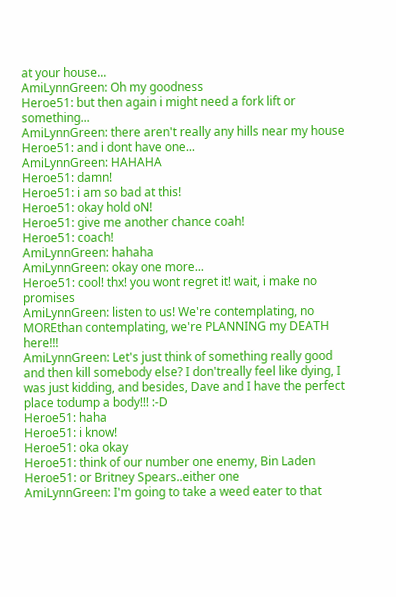at your house...
AmiLynnGreen: Oh my goodness
Heroe51: but then again i might need a fork lift or something...
AmiLynnGreen: there aren't really any hills near my house
Heroe51: and i dont have one...
AmiLynnGreen: HAHAHA
Heroe51: damn!
Heroe51: i am so bad at this!
Heroe51: okay hold oN!
Heroe51: give me another chance coah!
Heroe51: coach!
AmiLynnGreen: hahaha
AmiLynnGreen: okay one more...
Heroe51: cool! thx! you wont regret it! wait, i make no promises
AmiLynnGreen: listen to us! We're contemplating, no MOREthan contemplating, we're PLANNING my DEATH here!!!
AmiLynnGreen: Let's just think of something really good and then kill somebody else? I don'treally feel like dying, I was just kidding, and besides, Dave and I have the perfect place todump a body!!! :-D
Heroe51: haha
Heroe51: i know!
Heroe51: oka okay
Heroe51: think of our number one enemy, Bin Laden
Heroe51: or Britney Spears..either one
AmiLynnGreen: I'm going to take a weed eater to that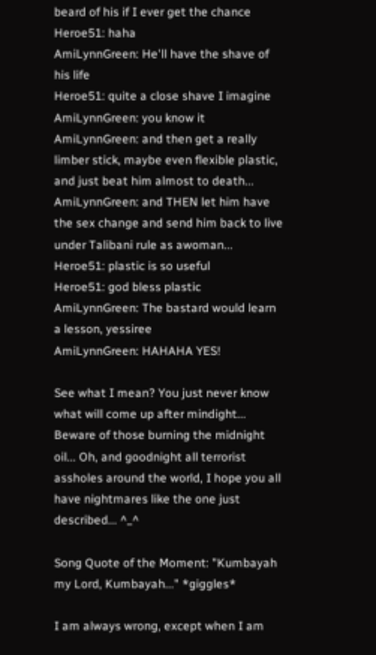beard of his if I ever get the chance
Heroe51: haha
AmiLynnGreen: He'll have the shave of his life
Heroe51: quite a close shave I imagine
AmiLynnGreen: you know it
AmiLynnGreen: and then get a really limber stick, maybe even flexible plastic, and just beat him almost to death...
AmiLynnGreen: and THEN let him have the sex change and send him back to live under Talibani rule as awoman...
Heroe51: plastic is so useful
Heroe51: god bless plastic
AmiLynnGreen: The bastard would learn a lesson, yessiree
AmiLynnGreen: HAHAHA YES!

See what I mean? You just never know what will come up after mindight... Beware of those burning the midnight oil... Oh, and goodnight all terrorist assholes around the world, I hope you all have nightmares like the one just described... ^_^

Song Quote of the Moment: "Kumbayah my Lord, Kumbayah..." *giggles*

I am always wrong, except when I am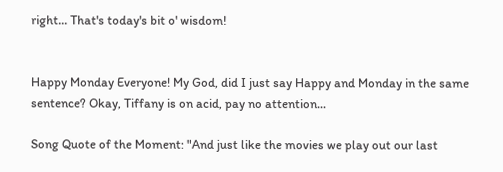right... That's today's bit o' wisdom!


Happy Monday Everyone! My God, did I just say Happy and Monday in the same sentence? Okay, Tiffany is on acid, pay no attention...

Song Quote of the Moment: "And just like the movies we play out our last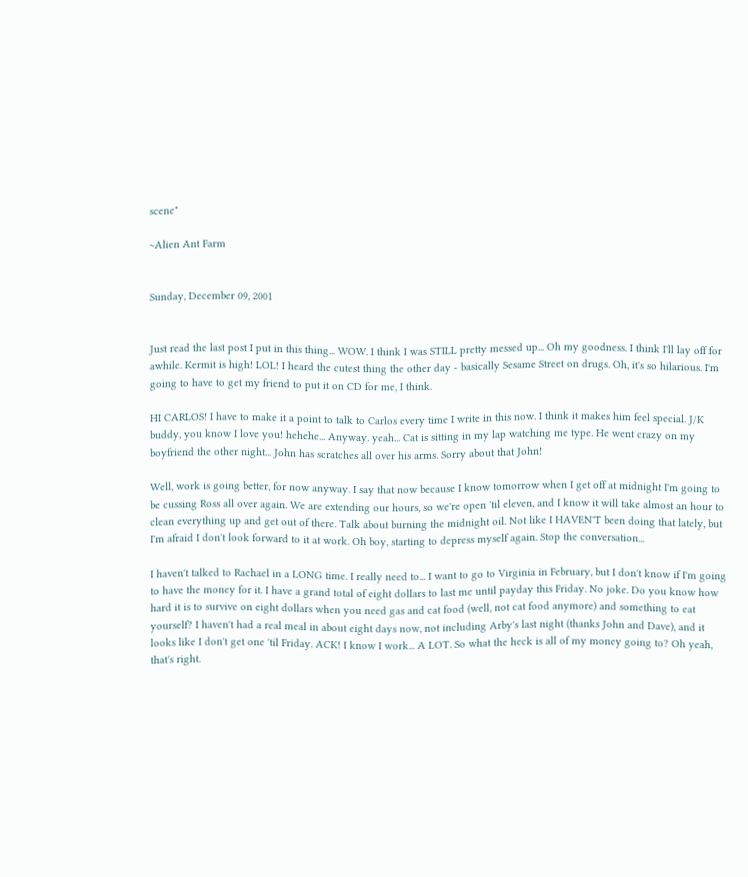scene"

~Alien Ant Farm


Sunday, December 09, 2001


Just read the last post I put in this thing... WOW. I think I was STILL pretty messed up... Oh my goodness. I think I'll lay off for awhile. Kermit is high! LOL! I heard the cutest thing the other day - basically Sesame Street on drugs. Oh, it's so hilarious. I'm going to have to get my friend to put it on CD for me, I think.

HI CARLOS! I have to make it a point to talk to Carlos every time I write in this now. I think it makes him feel special. J/K buddy, you know I love you! hehehe... Anyway. yeah... Cat is sitting in my lap watching me type. He went crazy on my boyfriend the other night... John has scratches all over his arms. Sorry about that John!

Well, work is going better, for now anyway. I say that now because I know tomorrow when I get off at midnight I'm going to be cussing Ross all over again. We are extending our hours, so we're open 'til eleven, and I know it will take almost an hour to clean everything up and get out of there. Talk about burning the midnight oil. Not like I HAVEN'T been doing that lately, but I'm afraid I don't look forward to it at work. Oh boy, starting to depress myself again. Stop the conversation...

I haven't talked to Rachael in a LONG time. I really need to... I want to go to Virginia in February, but I don't know if I'm going to have the money for it. I have a grand total of eight dollars to last me until payday this Friday. No joke. Do you know how hard it is to survive on eight dollars when you need gas and cat food (well, not cat food anymore) and something to eat yourself? I haven't had a real meal in about eight days now, not including Arby's last night (thanks John and Dave), and it looks like I don't get one 'til Friday. ACK! I know I work... A LOT. So what the heck is all of my money going to? Oh yeah, that's right.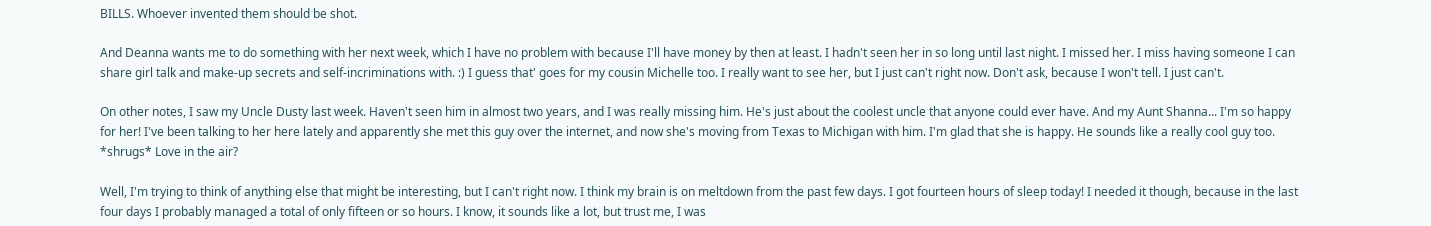BILLS. Whoever invented them should be shot.

And Deanna wants me to do something with her next week, which I have no problem with because I'll have money by then at least. I hadn't seen her in so long until last night. I missed her. I miss having someone I can share girl talk and make-up secrets and self-incriminations with. :) I guess that' goes for my cousin Michelle too. I really want to see her, but I just can't right now. Don't ask, because I won't tell. I just can't.

On other notes, I saw my Uncle Dusty last week. Haven't seen him in almost two years, and I was really missing him. He's just about the coolest uncle that anyone could ever have. And my Aunt Shanna... I'm so happy for her! I've been talking to her here lately and apparently she met this guy over the internet, and now she's moving from Texas to Michigan with him. I'm glad that she is happy. He sounds like a really cool guy too. *shrugs* Love in the air?

Well, I'm trying to think of anything else that might be interesting, but I can't right now. I think my brain is on meltdown from the past few days. I got fourteen hours of sleep today! I needed it though, because in the last four days I probably managed a total of only fifteen or so hours. I know, it sounds like a lot, but trust me, I was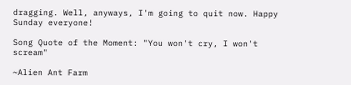dragging. Well, anyways, I'm going to quit now. Happy Sunday everyone!

Song Quote of the Moment: "You won't cry, I won't scream"

~Alien Ant Farm